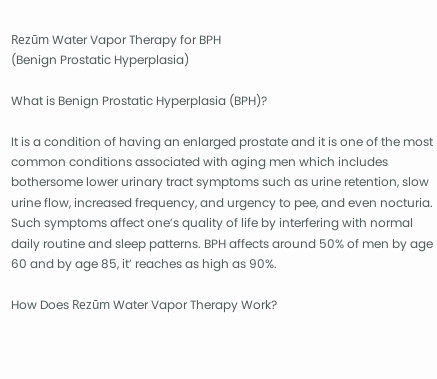Rezūm Water Vapor Therapy for BPH
(Benign Prostatic Hyperplasia)

What is Benign Prostatic Hyperplasia (BPH)?

It is a condition of having an enlarged prostate and it is one of the most common conditions associated with aging men which includes bothersome lower urinary tract symptoms such as urine retention, slow urine flow, increased frequency, and urgency to pee, and even nocturia. Such symptoms affect one’s quality of life by interfering with normal daily routine and sleep patterns. BPH affects around 50% of men by age 60 and by age 85, it’ reaches as high as 90%.

How Does Rezūm Water Vapor Therapy Work?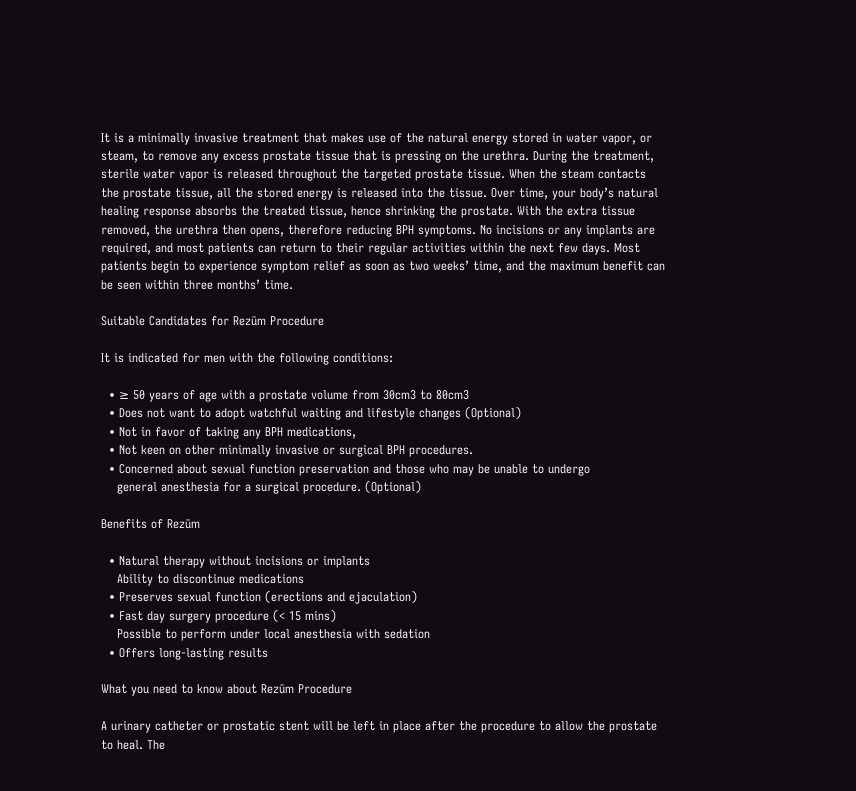It is a minimally invasive treatment that makes use of the natural energy stored in water vapor, or steam, to remove any excess prostate tissue that is pressing on the urethra. During the treatment, sterile water vapor is released throughout the targeted prostate tissue. When the steam contacts the prostate tissue, all the stored energy is released into the tissue. Over time, your body’s natural healing response absorbs the treated tissue, hence shrinking the prostate. With the extra tissue removed, the urethra then opens, therefore reducing BPH symptoms. No incisions or any implants are required, and most patients can return to their regular activities within the next few days. Most patients begin to experience symptom relief as soon as two weeks’ time, and the maximum benefit can be seen within three months’ time.

Suitable Candidates for Rezūm Procedure

It is indicated for men with the following conditions:

  • ≥ 50 years of age with a prostate volume from 30cm3 to 80cm3
  • Does not want to adopt watchful waiting and lifestyle changes (Optional)
  • Not in favor of taking any BPH medications,
  • Not keen on other minimally invasive or surgical BPH procedures.
  • Concerned about sexual function preservation and those who may be unable to undergo
    general anesthesia for a surgical procedure. (Optional)

Benefits of Rezūm

  • Natural therapy without incisions or implants
    Ability to discontinue medications
  • Preserves sexual function (erections and ejaculation)
  • Fast day surgery procedure (< 15 mins)
    Possible to perform under local anesthesia with sedation
  • Offers long-lasting results

What you need to know about Rezūm Procedure

A urinary catheter or prostatic stent will be left in place after the procedure to allow the prostate to heal. The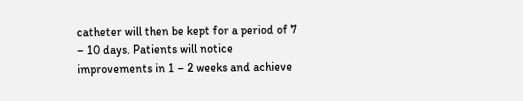catheter will then be kept for a period of 7 – 10 days. Patients will notice improvements in 1 – 2 weeks and achieve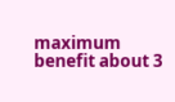maximum benefit about 3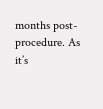months post-procedure. As it’s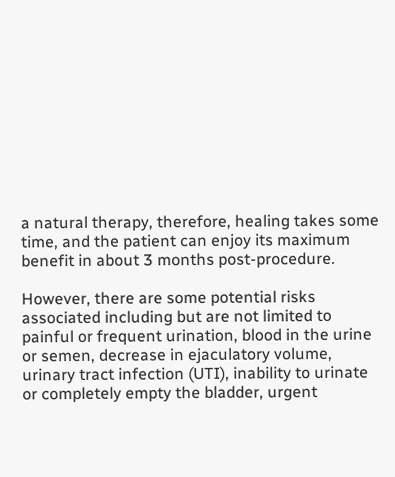a natural therapy, therefore, healing takes some time, and the patient can enjoy its maximum benefit in about 3 months post-procedure.

However, there are some potential risks associated including but are not limited to painful or frequent urination, blood in the urine or semen, decrease in ejaculatory volume, urinary tract infection (UTI), inability to urinate or completely empty the bladder, urgent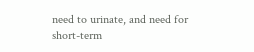need to urinate, and need for short-term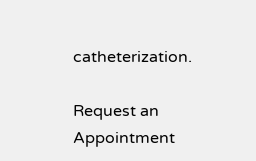catheterization.

Request an Appointment